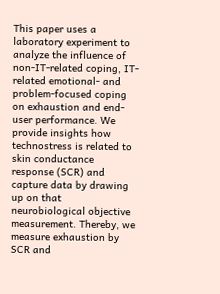This paper uses a laboratory experiment to analyze the influence of non-IT-related coping, IT-related emotional- and problem-focused coping on exhaustion and end-user performance. We provide insights how technostress is related to skin conductance response (SCR) and capture data by drawing up on that neurobiological objective measurement. Thereby, we measure exhaustion by SCR and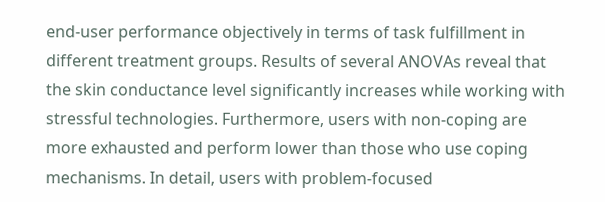end-user performance objectively in terms of task fulfillment in different treatment groups. Results of several ANOVAs reveal that the skin conductance level significantly increases while working with stressful technologies. Furthermore, users with non-coping are more exhausted and perform lower than those who use coping mechanisms. In detail, users with problem-focused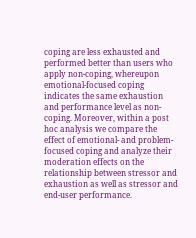coping are less exhausted and performed better than users who apply non-coping, whereupon emotional-focused coping indicates the same exhaustion and performance level as non-coping. Moreover, within a post hoc analysis we compare the effect of emotional- and problem-focused coping and analyze their moderation effects on the relationship between stressor and exhaustion as well as stressor and end-user performance.